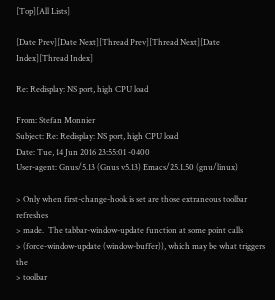[Top][All Lists]

[Date Prev][Date Next][Thread Prev][Thread Next][Date Index][Thread Index]

Re: Redisplay: NS port, high CPU load

From: Stefan Monnier
Subject: Re: Redisplay: NS port, high CPU load
Date: Tue, 14 Jun 2016 23:55:01 -0400
User-agent: Gnus/5.13 (Gnus v5.13) Emacs/25.1.50 (gnu/linux)

> Only when first-change-hook is set are those extraneous toolbar refreshes
> made.  The tabbar-window-update function at some point calls
> (force-window-update (window-buffer)), which may be what triggers the
> toolbar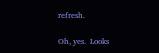refresh.

Oh, yes.  Looks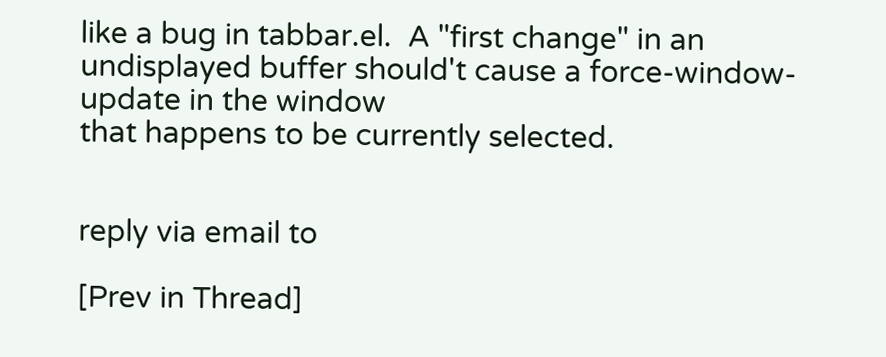like a bug in tabbar.el.  A "first change" in an
undisplayed buffer should't cause a force-window-update in the window
that happens to be currently selected.


reply via email to

[Prev in Thread]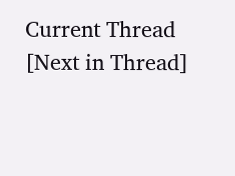Current Thread [Next in Thread]